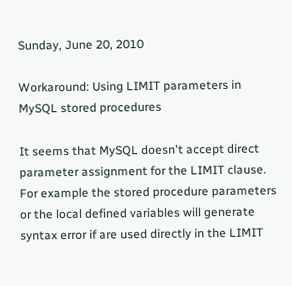Sunday, June 20, 2010

Workaround: Using LIMIT parameters in MySQL stored procedures

It seems that MySQL doesn't accept direct parameter assignment for the LIMIT clause. For example the stored procedure parameters or the local defined variables will generate syntax error if are used directly in the LIMIT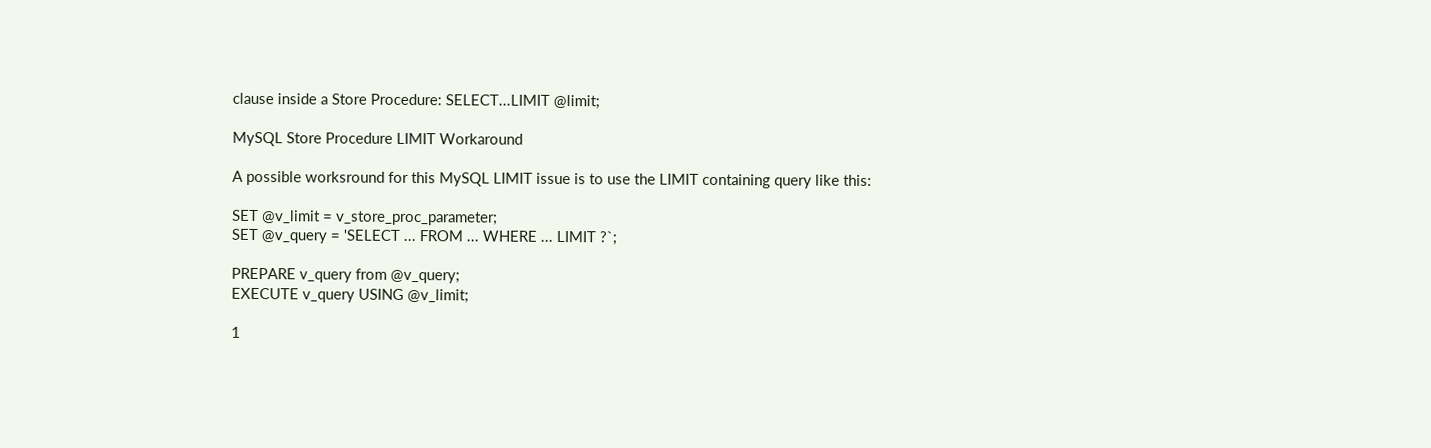clause inside a Store Procedure: SELECT...LIMIT @limit;

MySQL Store Procedure LIMIT Workaround

A possible worksround for this MySQL LIMIT issue is to use the LIMIT containing query like this:

SET @v_limit = v_store_proc_parameter;
SET @v_query = 'SELECT ... FROM ... WHERE ... LIMIT ?`;

PREPARE v_query from @v_query;
EXECUTE v_query USING @v_limit;

1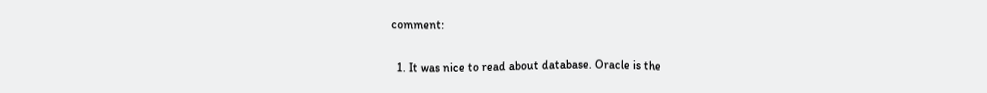comment:

  1. It was nice to read about database. Oracle is the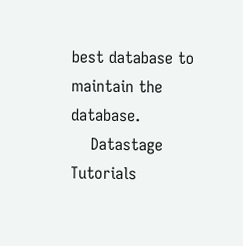best database to maintain the database.
    Datastage Tutorials